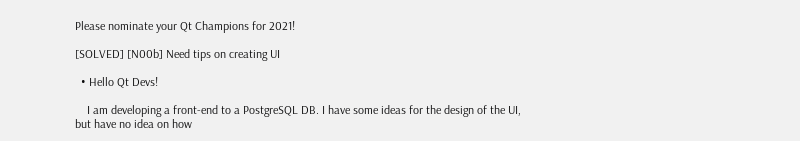Please nominate your Qt Champions for 2021!

[SOLVED] [N00b] Need tips on creating UI

  • Hello Qt Devs!

    I am developing a front-end to a PostgreSQL DB. I have some ideas for the design of the UI, but have no idea on how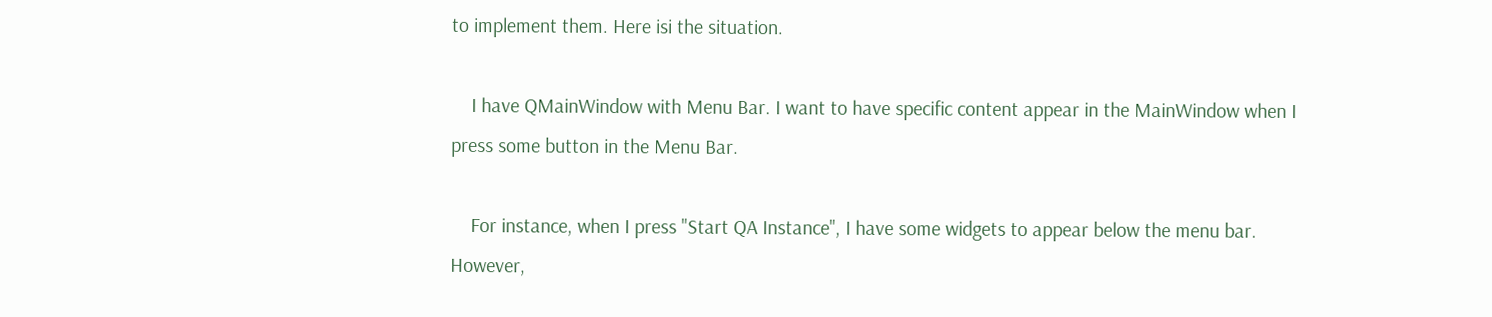to implement them. Here isi the situation.

    I have QMainWindow with Menu Bar. I want to have specific content appear in the MainWindow when I press some button in the Menu Bar.

    For instance, when I press "Start QA Instance", I have some widgets to appear below the menu bar. However,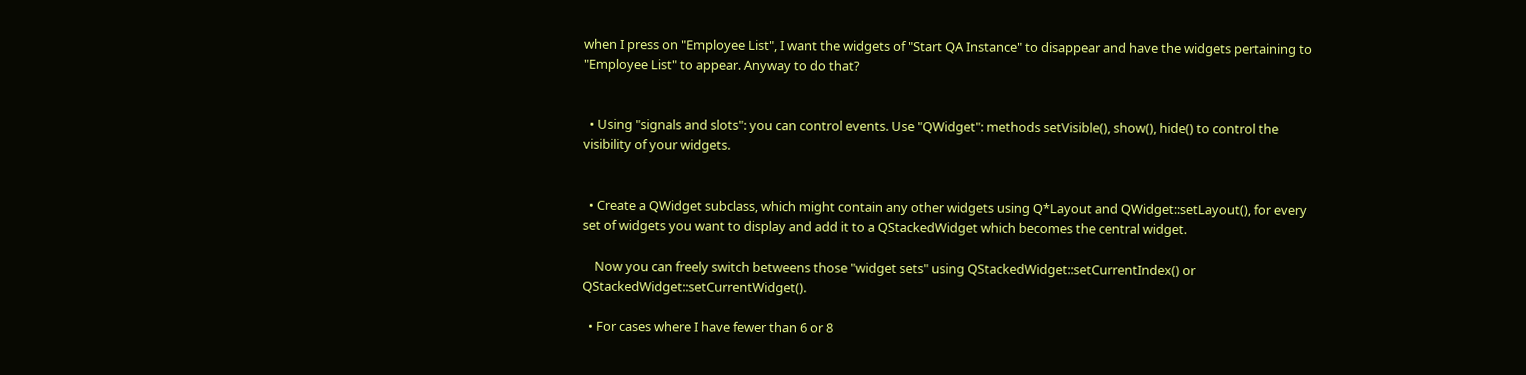when I press on "Employee List", I want the widgets of "Start QA Instance" to disappear and have the widgets pertaining to "Employee List" to appear. Anyway to do that?


  • Using "signals and slots": you can control events. Use "QWidget": methods setVisible(), show(), hide() to control the visibility of your widgets.


  • Create a QWidget subclass, which might contain any other widgets using Q*Layout and QWidget::setLayout(), for every set of widgets you want to display and add it to a QStackedWidget which becomes the central widget.

    Now you can freely switch betweens those "widget sets" using QStackedWidget::setCurrentIndex() or QStackedWidget::setCurrentWidget().

  • For cases where I have fewer than 6 or 8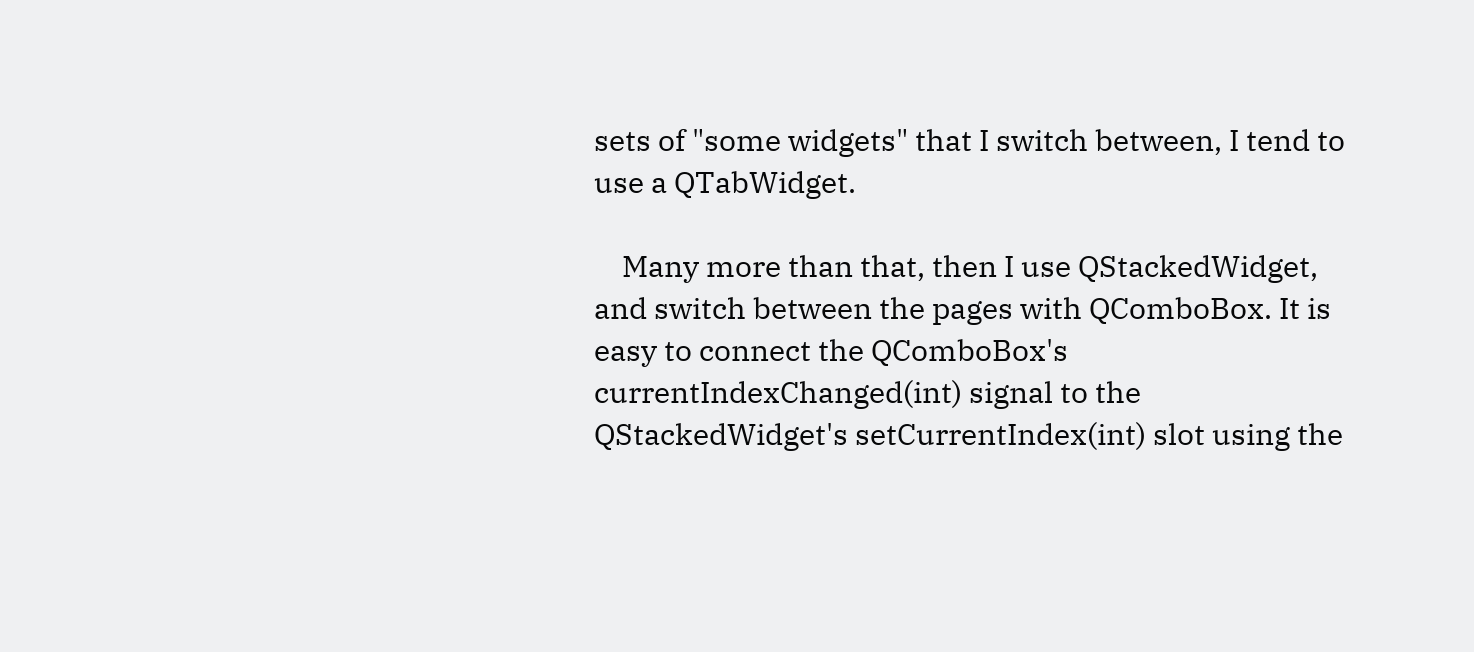sets of "some widgets" that I switch between, I tend to use a QTabWidget.

    Many more than that, then I use QStackedWidget, and switch between the pages with QComboBox. It is easy to connect the QComboBox's currentIndexChanged(int) signal to the QStackedWidget's setCurrentIndex(int) slot using the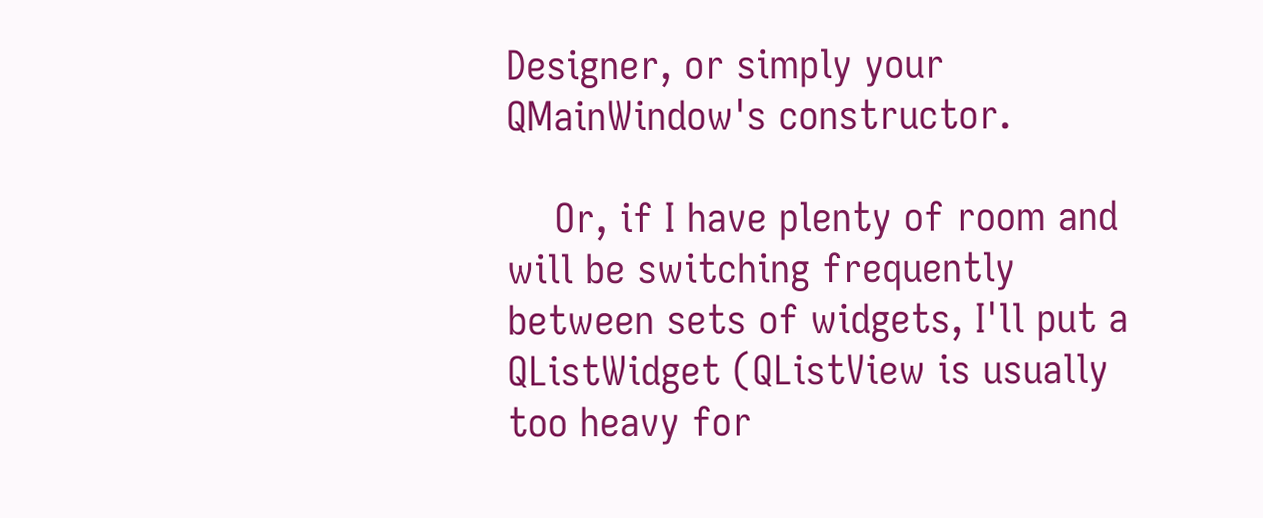Designer, or simply your QMainWindow's constructor.

    Or, if I have plenty of room and will be switching frequently between sets of widgets, I'll put a QListWidget (QListView is usually too heavy for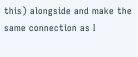this) alongside and make the same connection as I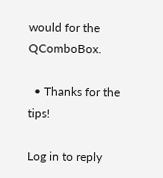would for the QComboBox.

  • Thanks for the tips!

Log in to reply